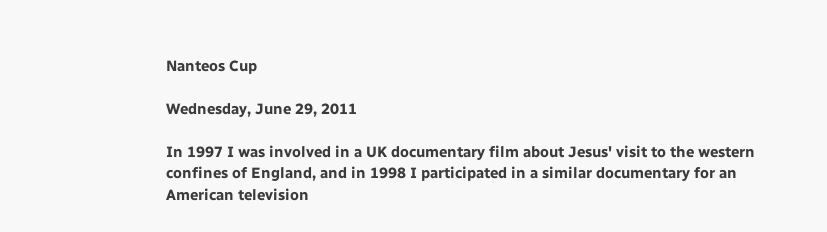Nanteos Cup

Wednesday, June 29, 2011

In 1997 I was involved in a UK documentary film about Jesus' visit to the western confines of England, and in 1998 I participated in a similar documentary for an American television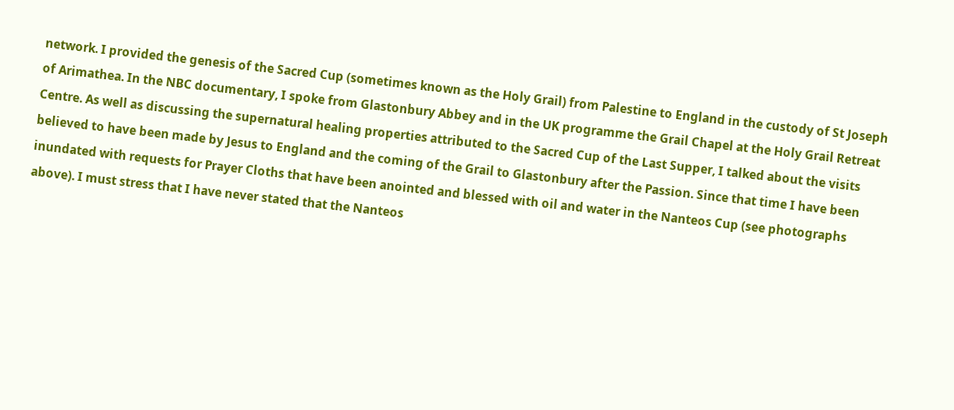network. I provided the genesis of the Sacred Cup (sometimes known as the Holy Grail) from Palestine to England in the custody of St Joseph of Arimathea. In the NBC documentary, I spoke from Glastonbury Abbey and in the UK programme the Grail Chapel at the Holy Grail Retreat Centre. As well as discussing the supernatural healing properties attributed to the Sacred Cup of the Last Supper, I talked about the visits believed to have been made by Jesus to England and the coming of the Grail to Glastonbury after the Passion. Since that time I have been inundated with requests for Prayer Cloths that have been anointed and blessed with oil and water in the Nanteos Cup (see photographs above). I must stress that I have never stated that the Nanteos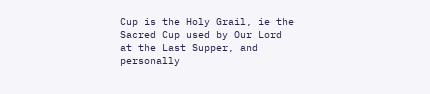Cup is the Holy Grail, ie the Sacred Cup used by Our Lord at the Last Supper, and personally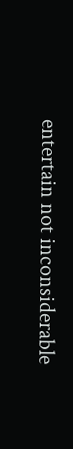entertain not inconsiderable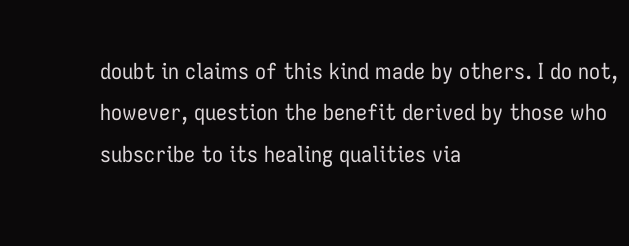doubt in claims of this kind made by others. I do not, however, question the benefit derived by those who subscribe to its healing qualities via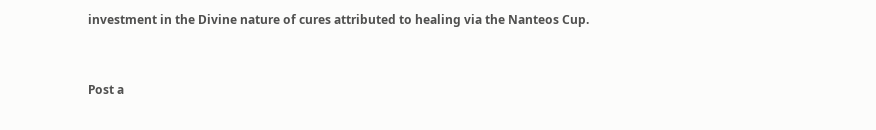investment in the Divine nature of cures attributed to healing via the Nanteos Cup.


Post a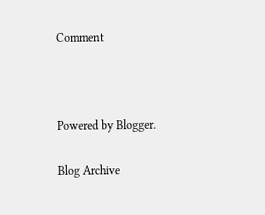Comment



Powered by Blogger.

Blog Archive